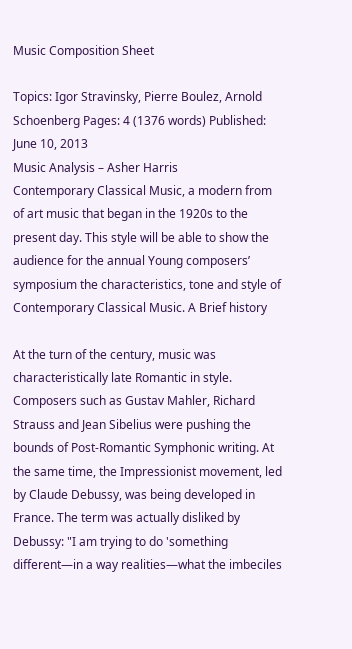Music Composition Sheet

Topics: Igor Stravinsky, Pierre Boulez, Arnold Schoenberg Pages: 4 (1376 words) Published: June 10, 2013
Music Analysis – Asher Harris
Contemporary Classical Music, a modern from of art music that began in the 1920s to the present day. This style will be able to show the audience for the annual Young composers’ symposium the characteristics, tone and style of Contemporary Classical Music. A Brief history

At the turn of the century, music was characteristically late Romantic in style. Composers such as Gustav Mahler, Richard Strauss and Jean Sibelius were pushing the bounds of Post-Romantic Symphonic writing. At the same time, the Impressionist movement, led by Claude Debussy, was being developed in France. The term was actually disliked by Debussy: "I am trying to do 'something different—in a way realities—what the imbeciles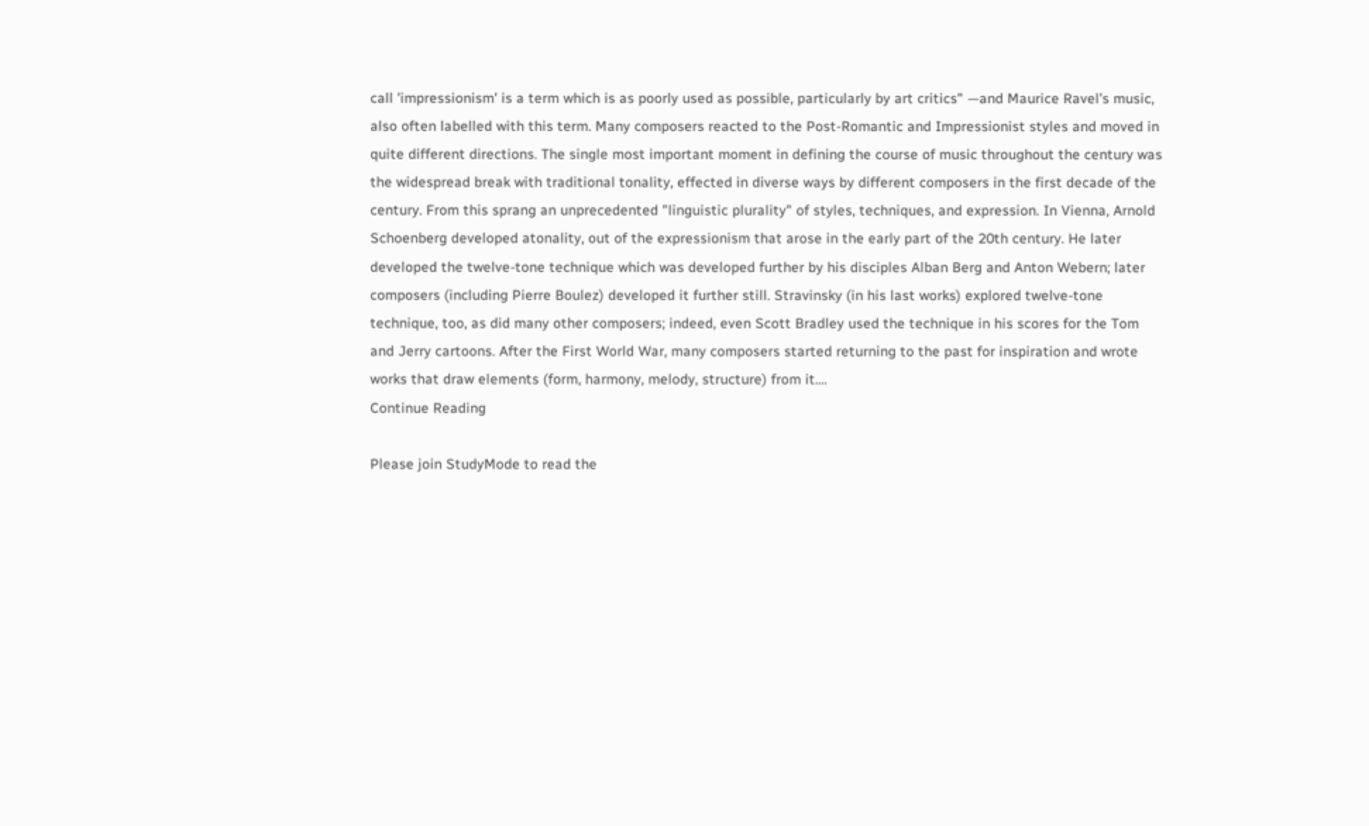call 'impressionism' is a term which is as poorly used as possible, particularly by art critics" —and Maurice Ravel's music, also often labelled with this term. Many composers reacted to the Post-Romantic and Impressionist styles and moved in quite different directions. The single most important moment in defining the course of music throughout the century was the widespread break with traditional tonality, effected in diverse ways by different composers in the first decade of the century. From this sprang an unprecedented "linguistic plurality" of styles, techniques, and expression. In Vienna, Arnold Schoenberg developed atonality, out of the expressionism that arose in the early part of the 20th century. He later developed the twelve-tone technique which was developed further by his disciples Alban Berg and Anton Webern; later composers (including Pierre Boulez) developed it further still. Stravinsky (in his last works) explored twelve-tone technique, too, as did many other composers; indeed, even Scott Bradley used the technique in his scores for the Tom and Jerry cartoons. After the First World War, many composers started returning to the past for inspiration and wrote works that draw elements (form, harmony, melody, structure) from it....
Continue Reading

Please join StudyMode to read the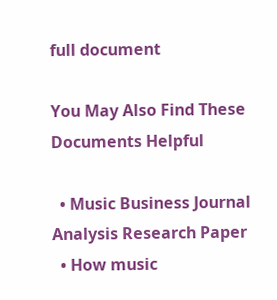full document

You May Also Find These Documents Helpful

  • Music Business Journal Analysis Research Paper
  • How music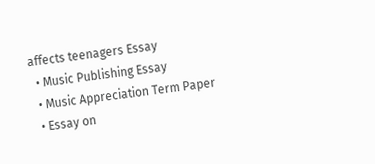affects teenagers Essay
  • Music Publishing Essay
  • Music Appreciation Term Paper
  • Essay on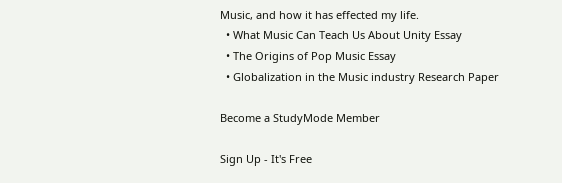Music, and how it has effected my life.
  • What Music Can Teach Us About Unity Essay
  • The Origins of Pop Music Essay
  • Globalization in the Music industry Research Paper

Become a StudyMode Member

Sign Up - It's Free